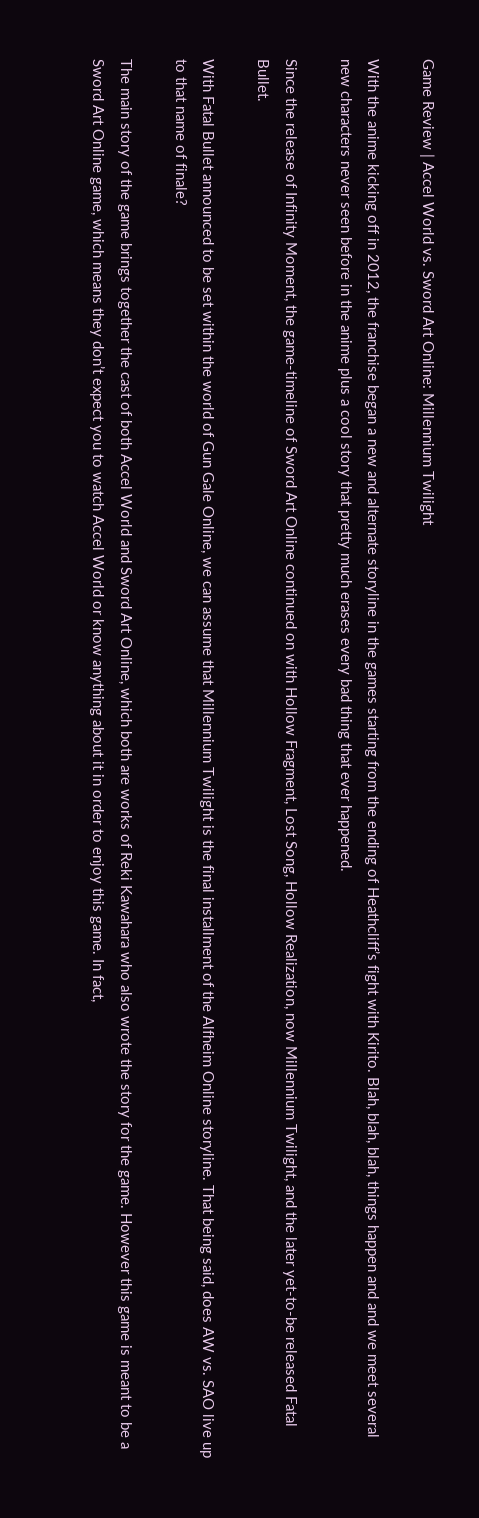Game Review | Accel World vs. Sword Art Online: Millennium Twilight

With the anime kicking off in 2012, the franchise began a new and alternate storyline in the games starting from the ending of Heathcliff’s fight with Kirito. Blah, blah, blah, things happen and and we meet several new characters never seen before in the anime plus a cool story that pretty much erases every bad thing that ever happened.

Since the release of Infinity Moment, the game-timeline of Sword Art Online continued on with Hollow Fragment, Lost Song, Hollow Realization, now Millennium Twilight, and the later yet-to-be released Fatal Bullet.

With Fatal Bullet announced to be set within the world of Gun Gale Online, we can assume that Millennium Twilight is the final installment of the Alfheim Online storyline. That being said, does AW vs. SAO live up to that name of finale?

The main story of the game brings together the cast of both Accel World and Sword Art Online, which both are works of Reki Kawahara who also wrote the story for the game. However this game is meant to be a Sword Art Online game, which means they don’t expect you to watch Accel World or know anything about it in order to enjoy this game. In fact,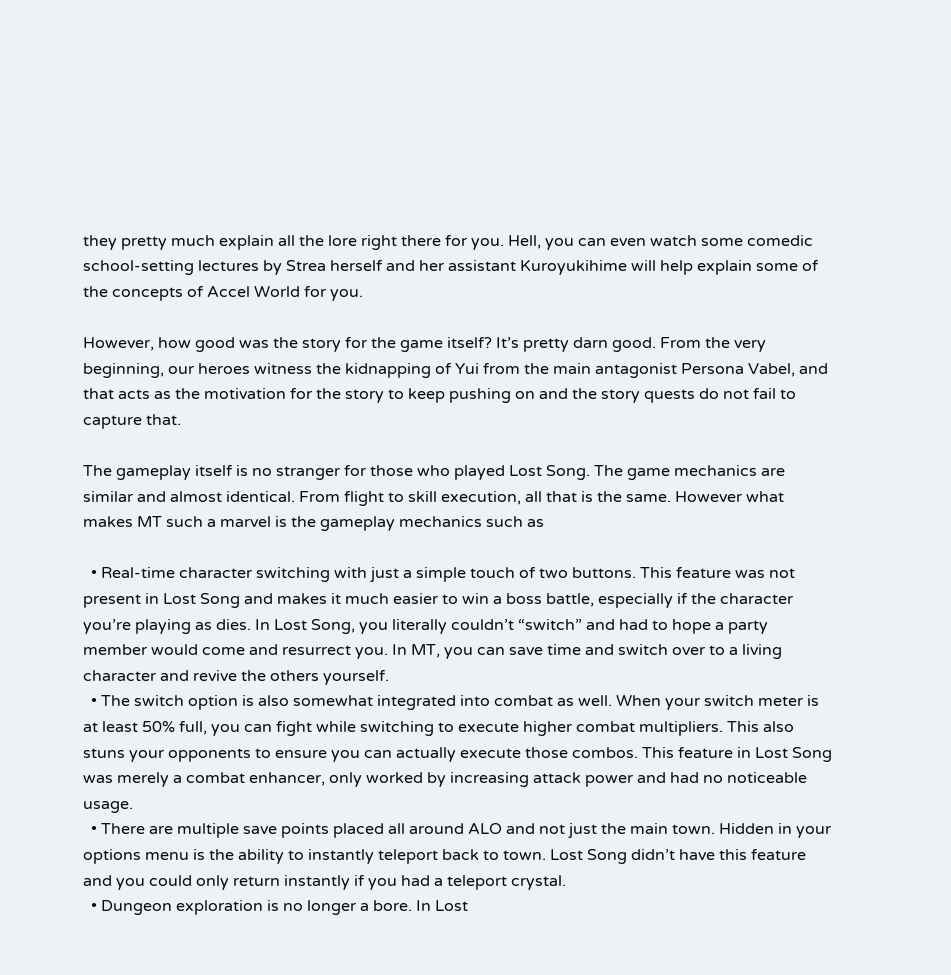they pretty much explain all the lore right there for you. Hell, you can even watch some comedic school-setting lectures by Strea herself and her assistant Kuroyukihime will help explain some of the concepts of Accel World for you.

However, how good was the story for the game itself? It’s pretty darn good. From the very beginning, our heroes witness the kidnapping of Yui from the main antagonist Persona Vabel, and that acts as the motivation for the story to keep pushing on and the story quests do not fail to capture that.

The gameplay itself is no stranger for those who played Lost Song. The game mechanics are similar and almost identical. From flight to skill execution, all that is the same. However what makes MT such a marvel is the gameplay mechanics such as

  • Real-time character switching with just a simple touch of two buttons. This feature was not present in Lost Song and makes it much easier to win a boss battle, especially if the character you’re playing as dies. In Lost Song, you literally couldn’t “switch” and had to hope a party member would come and resurrect you. In MT, you can save time and switch over to a living character and revive the others yourself.
  • The switch option is also somewhat integrated into combat as well. When your switch meter is at least 50% full, you can fight while switching to execute higher combat multipliers. This also stuns your opponents to ensure you can actually execute those combos. This feature in Lost Song was merely a combat enhancer, only worked by increasing attack power and had no noticeable usage.
  • There are multiple save points placed all around ALO and not just the main town. Hidden in your options menu is the ability to instantly teleport back to town. Lost Song didn’t have this feature and you could only return instantly if you had a teleport crystal.
  • Dungeon exploration is no longer a bore. In Lost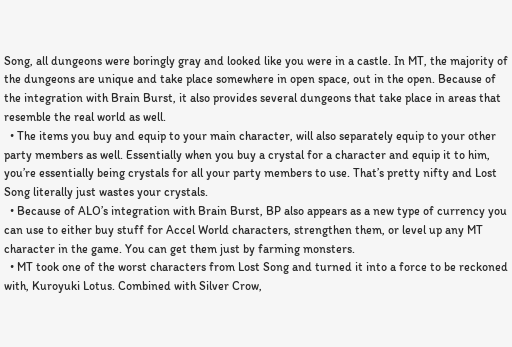Song, all dungeons were boringly gray and looked like you were in a castle. In MT, the majority of the dungeons are unique and take place somewhere in open space, out in the open. Because of the integration with Brain Burst, it also provides several dungeons that take place in areas that resemble the real world as well.
  • The items you buy and equip to your main character, will also separately equip to your other party members as well. Essentially when you buy a crystal for a character and equip it to him, you’re essentially being crystals for all your party members to use. That’s pretty nifty and Lost Song literally just wastes your crystals.
  • Because of ALO’s integration with Brain Burst, BP also appears as a new type of currency you can use to either buy stuff for Accel World characters, strengthen them, or level up any MT character in the game. You can get them just by farming monsters.
  • MT took one of the worst characters from Lost Song and turned it into a force to be reckoned with, Kuroyuki Lotus. Combined with Silver Crow,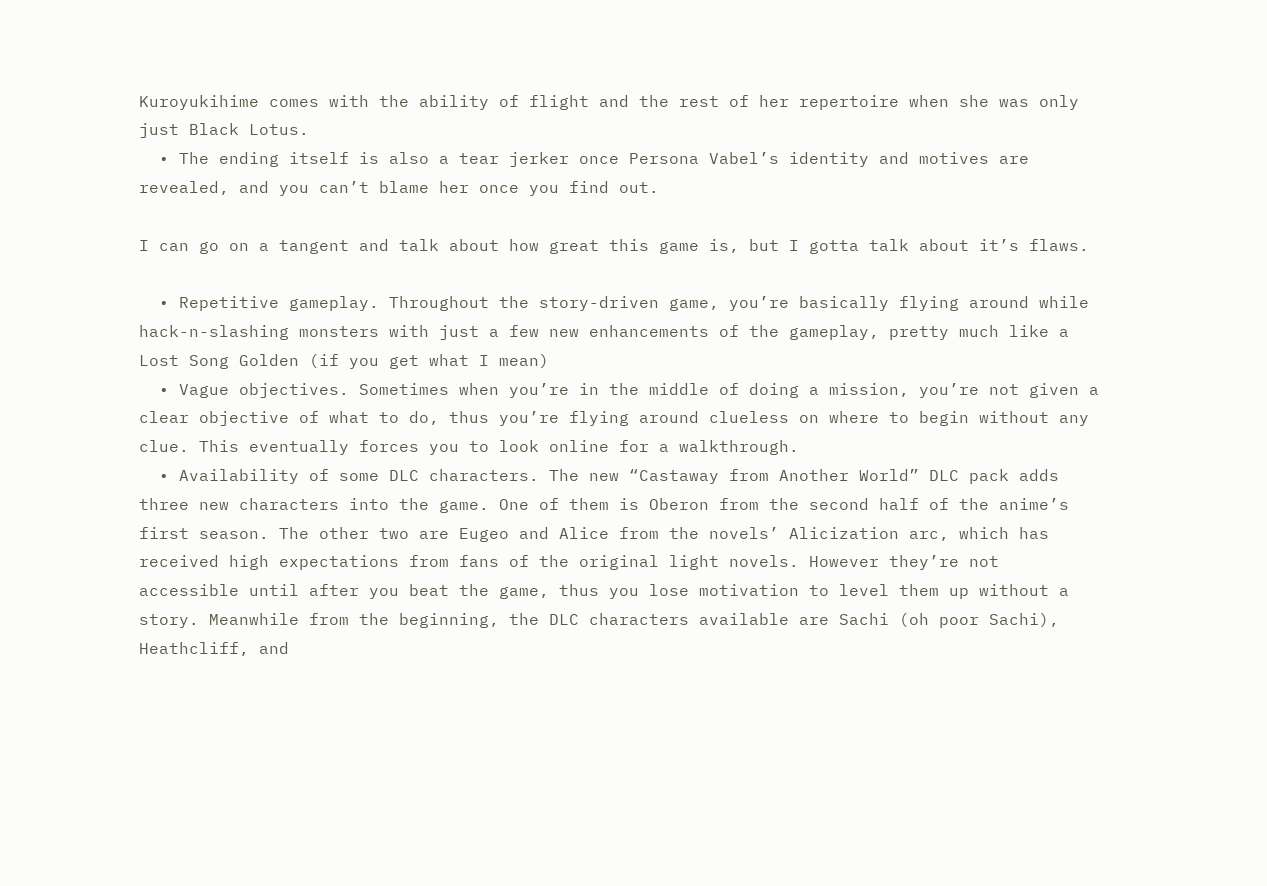Kuroyukihime comes with the ability of flight and the rest of her repertoire when she was only just Black Lotus.
  • The ending itself is also a tear jerker once Persona Vabel’s identity and motives are revealed, and you can’t blame her once you find out.

I can go on a tangent and talk about how great this game is, but I gotta talk about it’s flaws.

  • Repetitive gameplay. Throughout the story-driven game, you’re basically flying around while hack-n-slashing monsters with just a few new enhancements of the gameplay, pretty much like a Lost Song Golden (if you get what I mean)
  • Vague objectives. Sometimes when you’re in the middle of doing a mission, you’re not given a clear objective of what to do, thus you’re flying around clueless on where to begin without any clue. This eventually forces you to look online for a walkthrough.
  • Availability of some DLC characters. The new “Castaway from Another World” DLC pack adds three new characters into the game. One of them is Oberon from the second half of the anime’s first season. The other two are Eugeo and Alice from the novels’ Alicization arc, which has received high expectations from fans of the original light novels. However they’re not accessible until after you beat the game, thus you lose motivation to level them up without a story. Meanwhile from the beginning, the DLC characters available are Sachi (oh poor Sachi), Heathcliff, and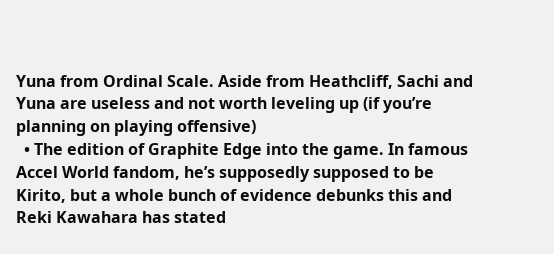Yuna from Ordinal Scale. Aside from Heathcliff, Sachi and Yuna are useless and not worth leveling up (if you’re planning on playing offensive)
  • The edition of Graphite Edge into the game. In famous Accel World fandom, he’s supposedly supposed to be Kirito, but a whole bunch of evidence debunks this and Reki Kawahara has stated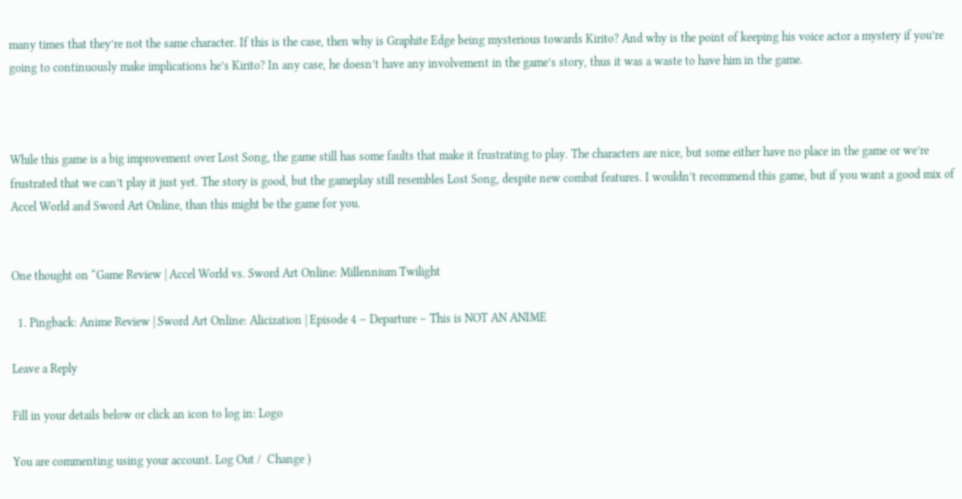many times that they’re not the same character. If this is the case, then why is Graphite Edge being mysterious towards Kirito? And why is the point of keeping his voice actor a mystery if you’re going to continuously make implications he’s Kirito? In any case, he doesn’t have any involvement in the game’s story, thus it was a waste to have him in the game.



While this game is a big improvement over Lost Song, the game still has some faults that make it frustrating to play. The characters are nice, but some either have no place in the game or we’re frustrated that we can’t play it just yet. The story is good, but the gameplay still resembles Lost Song, despite new combat features. I wouldn’t recommend this game, but if you want a good mix of Accel World and Sword Art Online, than this might be the game for you.


One thought on “Game Review | Accel World vs. Sword Art Online: Millennium Twilight

  1. Pingback: Anime Review | Sword Art Online: Alicization | Episode 4 – Departure – This is NOT AN ANIME

Leave a Reply

Fill in your details below or click an icon to log in: Logo

You are commenting using your account. Log Out /  Change )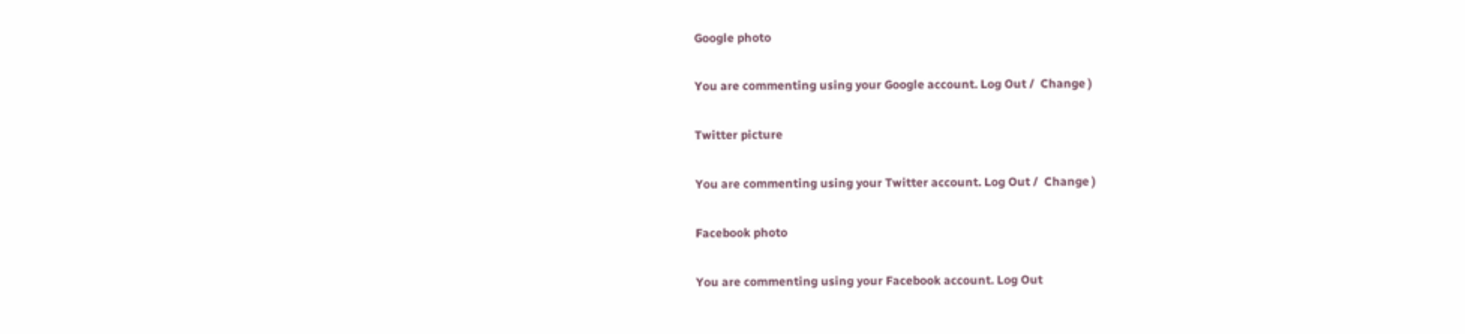Google photo

You are commenting using your Google account. Log Out /  Change )

Twitter picture

You are commenting using your Twitter account. Log Out /  Change )

Facebook photo

You are commenting using your Facebook account. Log Out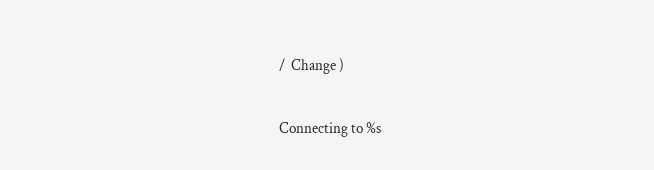/  Change )

Connecting to %s